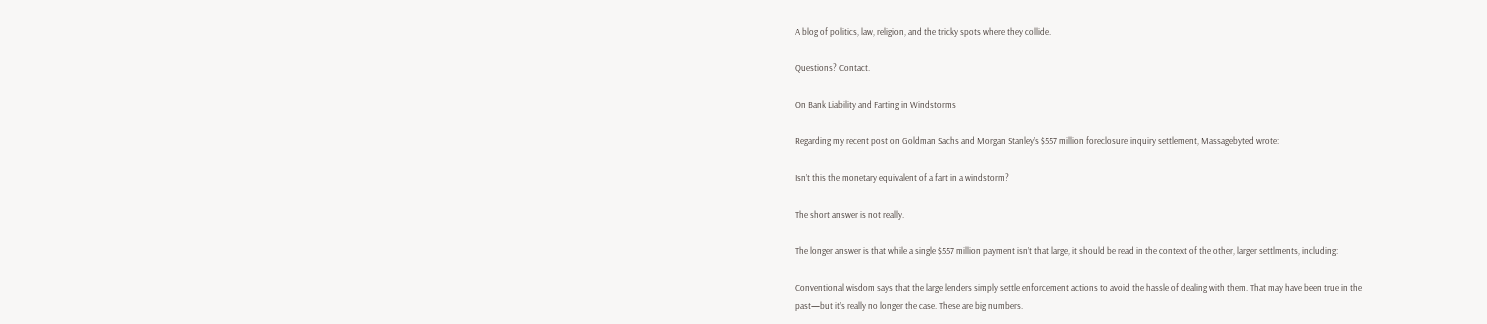A blog of politics, law, religion, and the tricky spots where they collide.

Questions? Contact.

On Bank Liability and Farting in Windstorms

Regarding my recent post on Goldman Sachs and Morgan Stanley’s $557 million foreclosure inquiry settlement, Massagebyted wrote:

Isn’t this the monetary equivalent of a fart in a windstorm?

The short answer is not really.

The longer answer is that while a single $557 million payment isn’t that large, it should be read in the context of the other, larger settlments, including:

Conventional wisdom says that the large lenders simply settle enforcement actions to avoid the hassle of dealing with them. That may have been true in the past—but it’s really no longer the case. These are big numbers.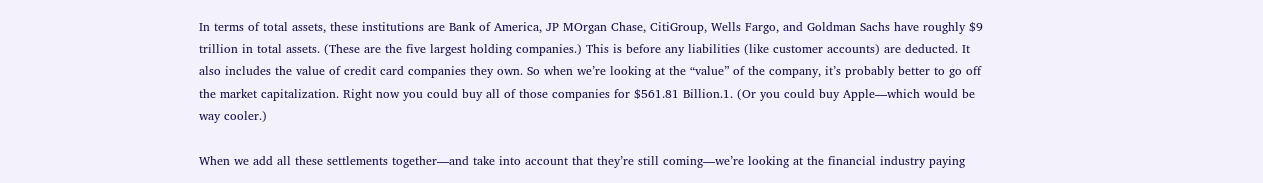In terms of total assets, these institutions are Bank of America, JP MOrgan Chase, CitiGroup, Wells Fargo, and Goldman Sachs have roughly $9 trillion in total assets. (These are the five largest holding companies.) This is before any liabilities (like customer accounts) are deducted. It also includes the value of credit card companies they own. So when we’re looking at the “value” of the company, it’s probably better to go off the market capitalization. Right now you could buy all of those companies for $561.81 Billion.1. (Or you could buy Apple—which would be way cooler.)

When we add all these settlements together—and take into account that they’re still coming—we’re looking at the financial industry paying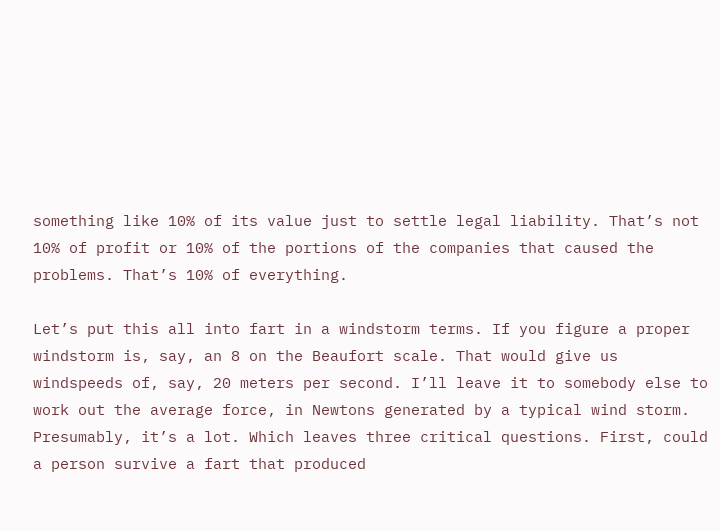something like 10% of its value just to settle legal liability. That’s not 10% of profit or 10% of the portions of the companies that caused the problems. That’s 10% of everything.

Let’s put this all into fart in a windstorm terms. If you figure a proper windstorm is, say, an 8 on the Beaufort scale. That would give us windspeeds of, say, 20 meters per second. I’ll leave it to somebody else to work out the average force, in Newtons generated by a typical wind storm. Presumably, it’s a lot. Which leaves three critical questions. First, could a person survive a fart that produced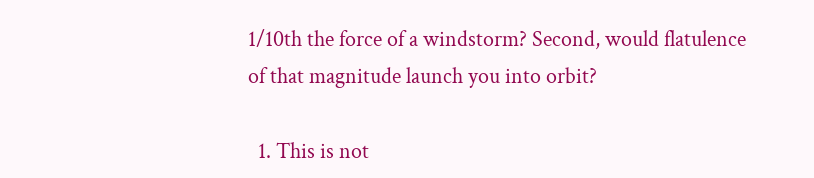1/10th the force of a windstorm? Second, would flatulence of that magnitude launch you into orbit?

  1. This is not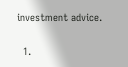investment advice.

  1.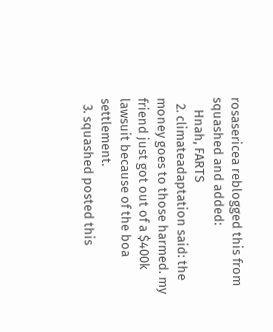rosasericea reblogged this from squashed and added:
    Hnah, FARTS
  2. climateadaptation said: the money goes to those harmed. my friend just got out of a $400k lawsuit because of the boa settlement.
  3. squashed posted this